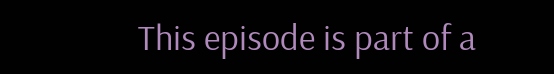This episode is part of a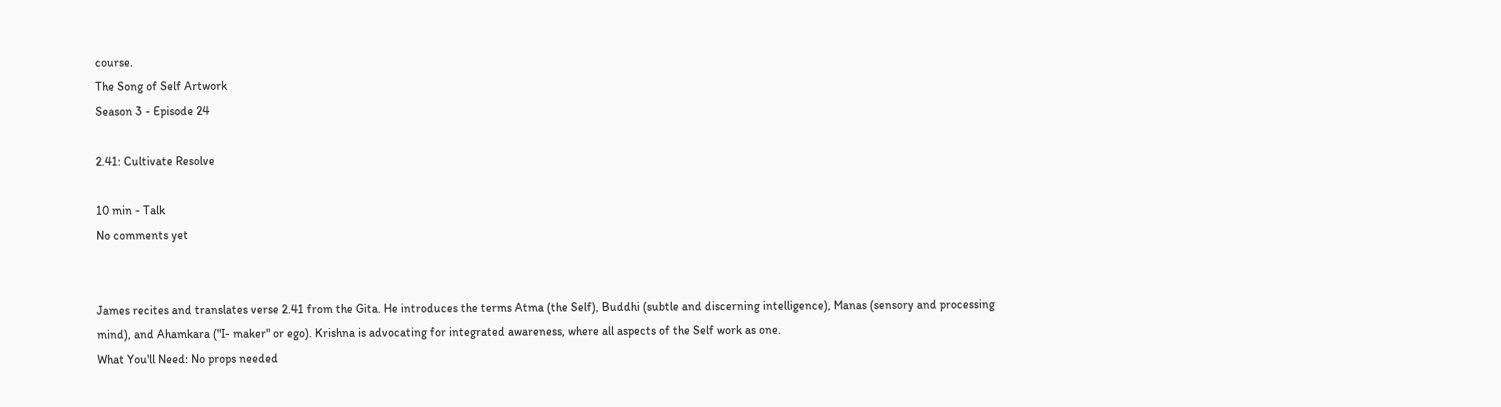course.
The Song of Self Artwork
Season 3 - Episode 24

2.41: Cultivate Resolve

10 min - Talk
No comments yet


James recites and translates verse 2.41 from the Gita. He introduces the terms Atma (the Self), Buddhi (subtle and discerning intelligence), Manas (sensory and processing mind), and Ahamkara ("I- maker" or ego). Krishna is advocating for integrated awareness, where all aspects of the Self work as one.
What You'll Need: No props needed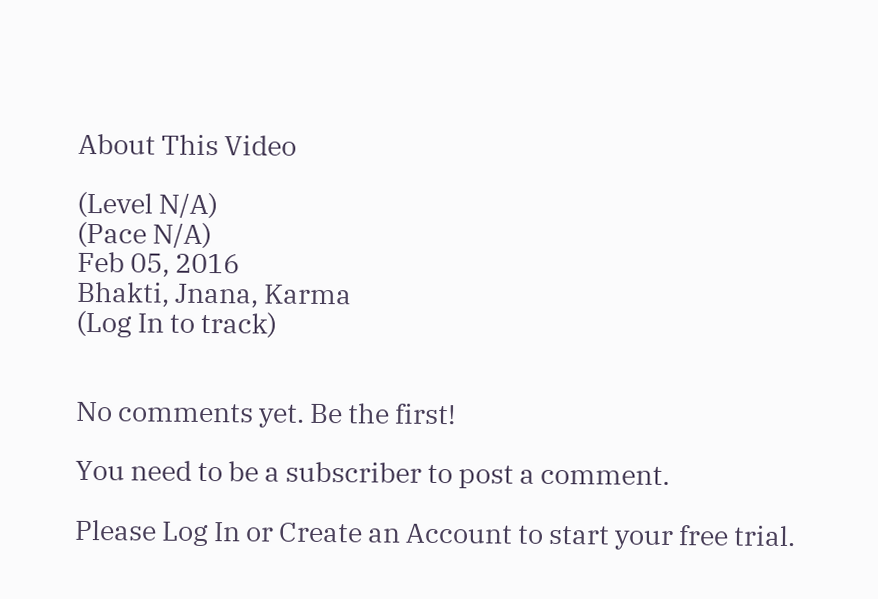About This Video

(Level N/A)
(Pace N/A)
Feb 05, 2016
Bhakti, Jnana, Karma
(Log In to track)


No comments yet. Be the first!

You need to be a subscriber to post a comment.

Please Log In or Create an Account to start your free trial.